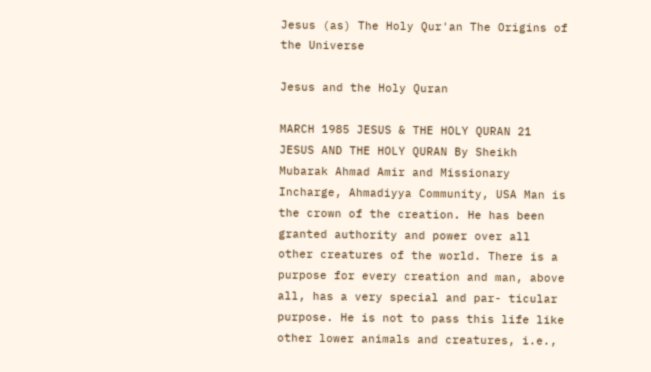Jesus (as) The Holy Qur'an The Origins of the Universe

Jesus and the Holy Quran

MARCH 1985 JESUS & THE HOLY QURAN 21 JESUS AND THE HOLY QURAN By Sheikh Mubarak Ahmad Amir and Missionary Incharge, Ahmadiyya Community, USA Man is the crown of the creation. He has been granted authority and power over all other creatures of the world. There is a purpose for every creation and man, above all, has a very special and par- ticular purpose. He is not to pass this life like other lower animals and creatures, i.e.,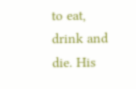to eat, drink and die. His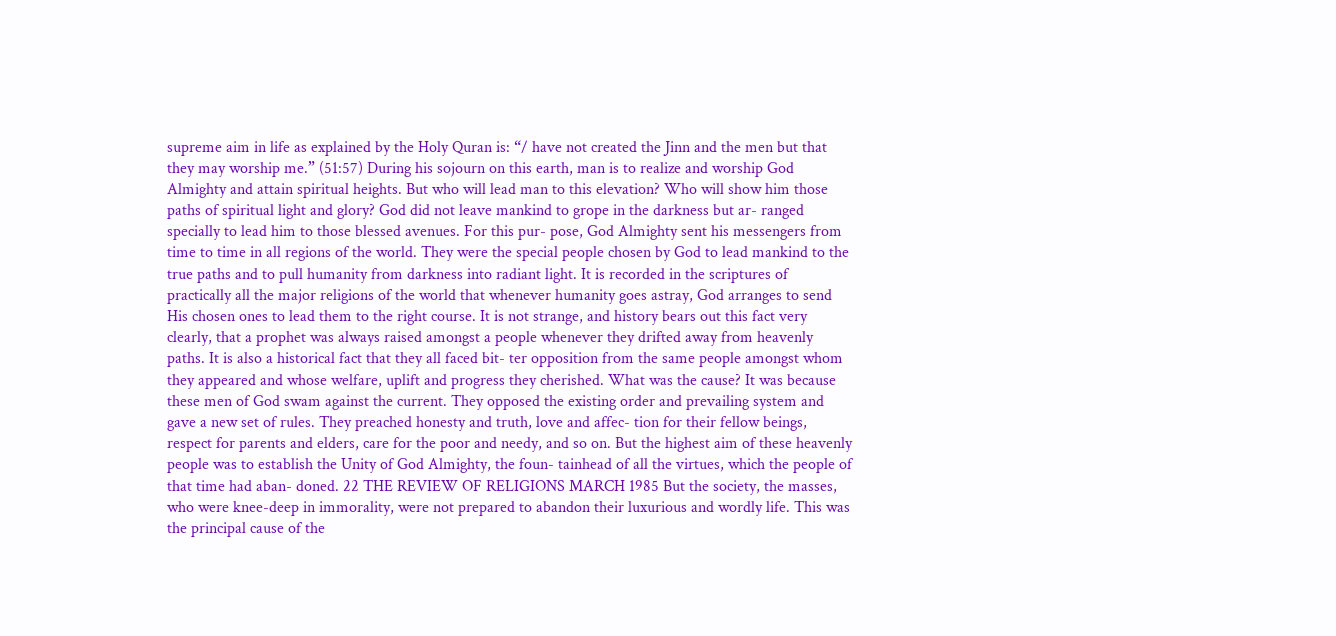supreme aim in life as explained by the Holy Quran is: “/ have not created the Jinn and the men but that they may worship me.” (51:57) During his sojourn on this earth, man is to realize and worship God Almighty and attain spiritual heights. But who will lead man to this elevation? Who will show him those paths of spiritual light and glory? God did not leave mankind to grope in the darkness but ar- ranged specially to lead him to those blessed avenues. For this pur- pose, God Almighty sent his messengers from time to time in all regions of the world. They were the special people chosen by God to lead mankind to the true paths and to pull humanity from darkness into radiant light. It is recorded in the scriptures of practically all the major religions of the world that whenever humanity goes astray, God arranges to send His chosen ones to lead them to the right course. It is not strange, and history bears out this fact very clearly, that a prophet was always raised amongst a people whenever they drifted away from heavenly paths. It is also a historical fact that they all faced bit- ter opposition from the same people amongst whom they appeared and whose welfare, uplift and progress they cherished. What was the cause? It was because these men of God swam against the current. They opposed the existing order and prevailing system and gave a new set of rules. They preached honesty and truth, love and affec- tion for their fellow beings, respect for parents and elders, care for the poor and needy, and so on. But the highest aim of these heavenly people was to establish the Unity of God Almighty, the foun- tainhead of all the virtues, which the people of that time had aban- doned. 22 THE REVIEW OF RELIGIONS MARCH 1985 But the society, the masses, who were knee-deep in immorality, were not prepared to abandon their luxurious and wordly life. This was the principal cause of the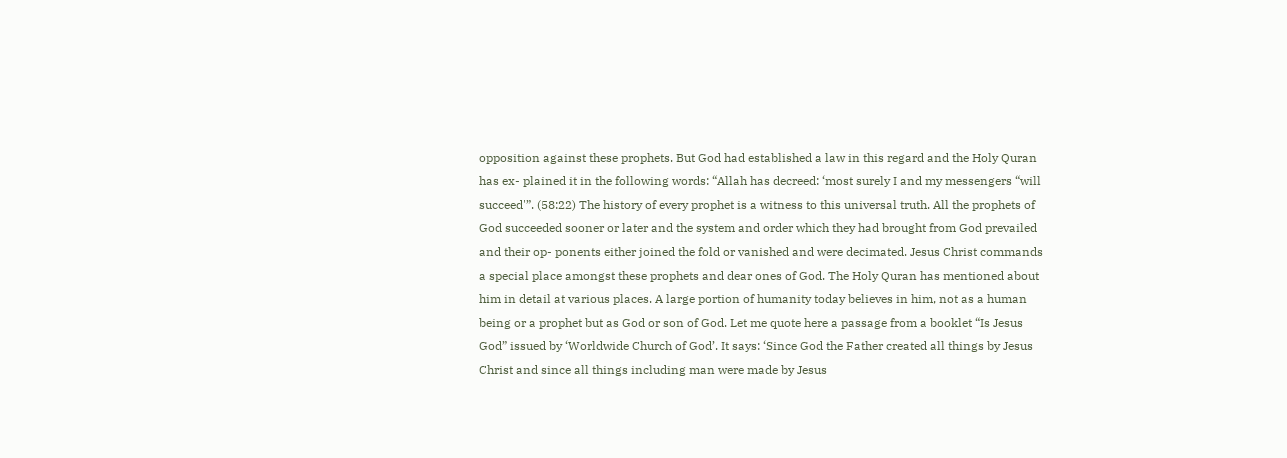opposition against these prophets. But God had established a law in this regard and the Holy Quran has ex- plained it in the following words: “Allah has decreed: ‘most surely I and my messengers “will succeed'”. (58:22) The history of every prophet is a witness to this universal truth. All the prophets of God succeeded sooner or later and the system and order which they had brought from God prevailed and their op- ponents either joined the fold or vanished and were decimated. Jesus Christ commands a special place amongst these prophets and dear ones of God. The Holy Quran has mentioned about him in detail at various places. A large portion of humanity today believes in him, not as a human being or a prophet but as God or son of God. Let me quote here a passage from a booklet “Is Jesus God” issued by ‘Worldwide Church of God’. It says: ‘Since God the Father created all things by Jesus Christ and since all things including man were made by Jesus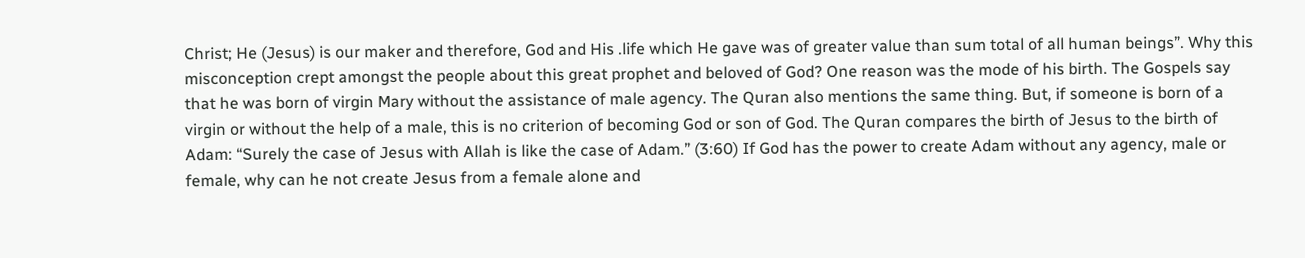Christ; He (Jesus) is our maker and therefore, God and His .life which He gave was of greater value than sum total of all human beings”. Why this misconception crept amongst the people about this great prophet and beloved of God? One reason was the mode of his birth. The Gospels say that he was born of virgin Mary without the assistance of male agency. The Quran also mentions the same thing. But, if someone is born of a virgin or without the help of a male, this is no criterion of becoming God or son of God. The Quran compares the birth of Jesus to the birth of Adam: “Surely the case of Jesus with Allah is like the case of Adam.” (3:60) If God has the power to create Adam without any agency, male or female, why can he not create Jesus from a female alone and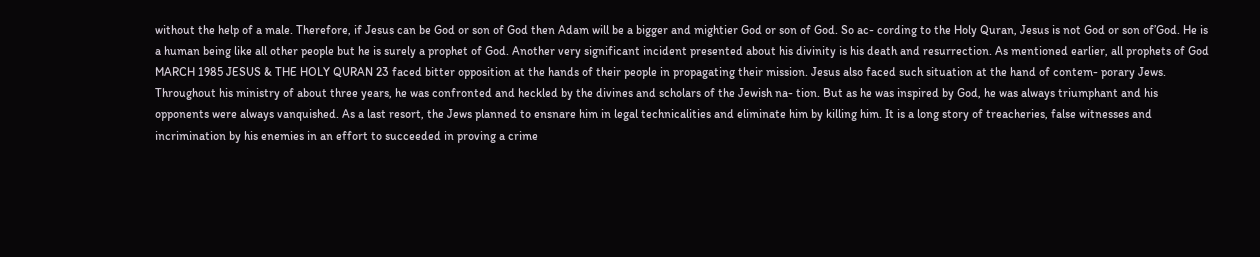without the help of a male. Therefore, if Jesus can be God or son of God then Adam will be a bigger and mightier God or son of God. So ac- cording to the Holy Quran, Jesus is not God or son of’God. He is a human being like all other people but he is surely a prophet of God. Another very significant incident presented about his divinity is his death and resurrection. As mentioned earlier, all prophets of God MARCH 1985 JESUS & THE HOLY QURAN 23 faced bitter opposition at the hands of their people in propagating their mission. Jesus also faced such situation at the hand of contem- porary Jews. Throughout his ministry of about three years, he was confronted and heckled by the divines and scholars of the Jewish na- tion. But as he was inspired by God, he was always triumphant and his opponents were always vanquished. As a last resort, the Jews planned to ensnare him in legal technicalities and eliminate him by killing him. It is a long story of treacheries, false witnesses and incrimination by his enemies in an effort to succeeded in proving a crime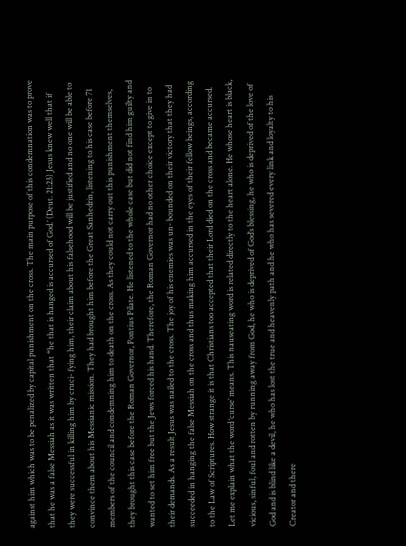against him which was to be penalized by capital punishment on the cross. The main purpose of this condemnation was to prove that he was a false Messiah as it was written that “he that is hanged is accursed of God.’ (Deut. 21:23) Jesus knew well that if they were successful in killing him by cruci- fying him, their claim about his falsehood will be justified and no one will be able to convince them about his Messianic mission. They had brought him before the Great Sanhedrin, listening to his case before 71 members of the council and condemning him to death on the cross. As they could not carry out this punishment themselves, they brought this case before the Roman Governor, Pontius Pilate. He listened to the whole case but did not find him guilty and wanted to set him free but the Jews forced his hand. Therefore, the Roman Governor had no other choice except to give in to their demands. As a result Jesus was nailed to the cross. The joy of his enemies was un- bounded on their victory that they had succeeded in hanging the false Messiah on the cross and thus making him accursed in the eyes of their fellow beings, according to the Law of Scriptures. How strange it is that Christians too accepted that their Lord died on the cross and became accursed. Let me explain what the word ‘curse’ means. This nauseating word is related directly to the heart alone. He whose heart is black, vicious, sinful, foul and rotten by running away from God, he who is deprived of God’s blessing, he who is deprived of the love of God and is blind like a devil, he who has lost the true and heavenly path and he who has severed every link and loyalty to his Creator and there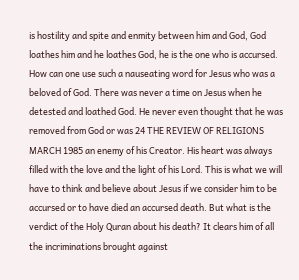is hostility and spite and enmity between him and God, God loathes him and he loathes God, he is the one who is accursed. How can one use such a nauseating word for Jesus who was a beloved of God. There was never a time on Jesus when he detested and loathed God. He never even thought that he was removed from God or was 24 THE REVIEW OF RELIGIONS MARCH 1985 an enemy of his Creator. His heart was always filled with the love and the light of his Lord. This is what we will have to think and believe about Jesus if we consider him to be accursed or to have died an accursed death. But what is the verdict of the Holy Quran about his death? It clears him of all the incriminations brought against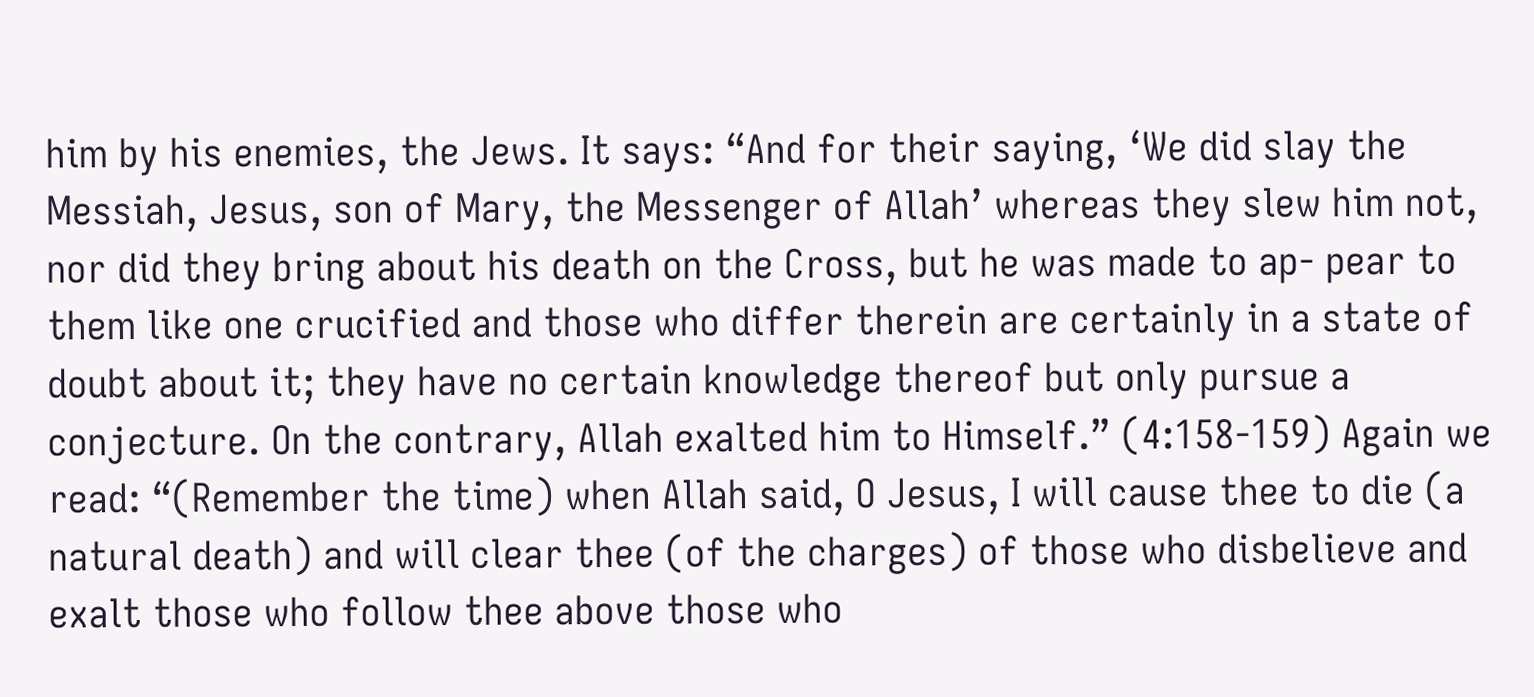him by his enemies, the Jews. It says: “And for their saying, ‘We did slay the Messiah, Jesus, son of Mary, the Messenger of Allah’ whereas they slew him not, nor did they bring about his death on the Cross, but he was made to ap- pear to them like one crucified and those who differ therein are certainly in a state of doubt about it; they have no certain knowledge thereof but only pursue a conjecture. On the contrary, Allah exalted him to Himself.” (4:158-159) Again we read: “(Remember the time) when Allah said, O Jesus, I will cause thee to die (a natural death) and will clear thee (of the charges) of those who disbelieve and exalt those who follow thee above those who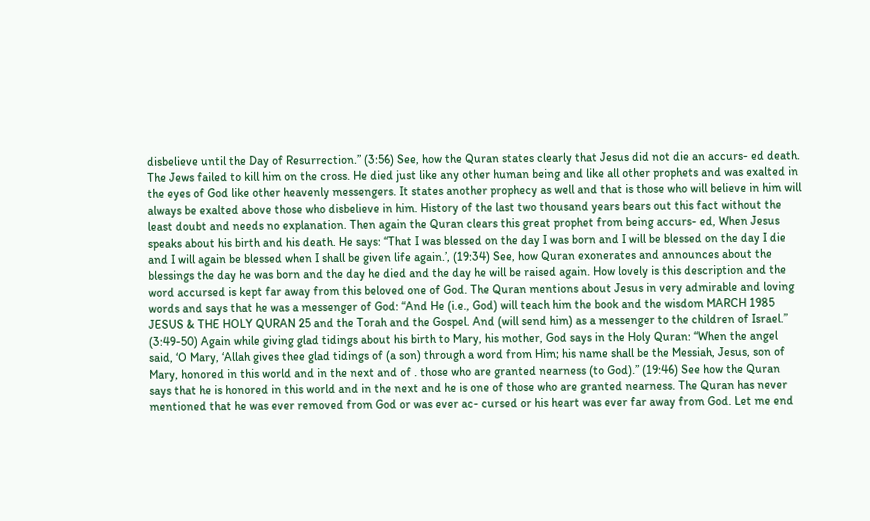disbelieve until the Day of Resurrection.” (3:56) See, how the Quran states clearly that Jesus did not die an accurs- ed death. The Jews failed to kill him on the cross. He died just like any other human being and like all other prophets and was exalted in the eyes of God like other heavenly messengers. It states another prophecy as well and that is those who will believe in him will always be exalted above those who disbelieve in him. History of the last two thousand years bears out this fact without the least doubt and needs no explanation. Then again the Quran clears this great prophet from being accurs- ed, When Jesus speaks about his birth and his death. He says: “That I was blessed on the day I was born and I will be blessed on the day I die and I will again be blessed when I shall be given life again.’, (19:34) See, how Quran exonerates and announces about the blessings the day he was born and the day he died and the day he will be raised again. How lovely is this description and the word accursed is kept far away from this beloved one of God. The Quran mentions about Jesus in very admirable and loving words and says that he was a messenger of God: “And He (i.e., God) will teach him the book and the wisdom MARCH 1985 JESUS & THE HOLY QURAN 25 and the Torah and the Gospel. And (will send him) as a messenger to the children of Israel.” (3:49-50) Again while giving glad tidings about his birth to Mary, his mother, God says in the Holy Quran: “When the angel said, ‘O Mary, ‘Allah gives thee glad tidings of (a son) through a word from Him; his name shall be the Messiah, Jesus, son of Mary, honored in this world and in the next and of . those who are granted nearness (to God).” (19:46) See how the Quran says that he is honored in this world and in the next and he is one of those who are granted nearness. The Quran has never mentioned that he was ever removed from God or was ever ac- cursed or his heart was ever far away from God. Let me end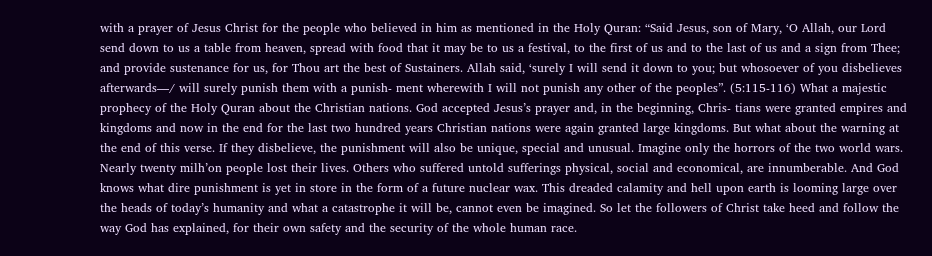with a prayer of Jesus Christ for the people who believed in him as mentioned in the Holy Quran: “Said Jesus, son of Mary, ‘O Allah, our Lord send down to us a table from heaven, spread with food that it may be to us a festival, to the first of us and to the last of us and a sign from Thee; and provide sustenance for us, for Thou art the best of Sustainers. Allah said, ‘surely I will send it down to you; but whosoever of you disbelieves afterwards—/ will surely punish them with a punish- ment wherewith I will not punish any other of the peoples”. (5:115-116) What a majestic prophecy of the Holy Quran about the Christian nations. God accepted Jesus’s prayer and, in the beginning, Chris- tians were granted empires and kingdoms and now in the end for the last two hundred years Christian nations were again granted large kingdoms. But what about the warning at the end of this verse. If they disbelieve, the punishment will also be unique, special and unusual. Imagine only the horrors of the two world wars. Nearly twenty milh’on people lost their lives. Others who suffered untold sufferings physical, social and economical, are innumberable. And God knows what dire punishment is yet in store in the form of a future nuclear wax. This dreaded calamity and hell upon earth is looming large over the heads of today’s humanity and what a catastrophe it will be, cannot even be imagined. So let the followers of Christ take heed and follow the way God has explained, for their own safety and the security of the whole human race.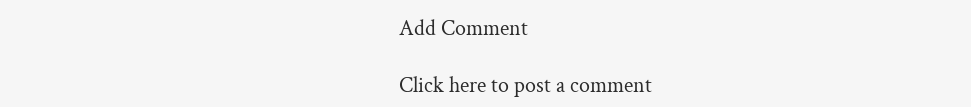Add Comment

Click here to post a comment